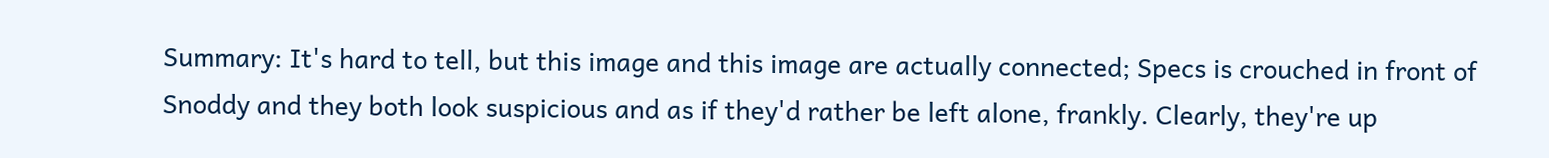Summary: It's hard to tell, but this image and this image are actually connected; Specs is crouched in front of Snoddy and they both look suspicious and as if they'd rather be left alone, frankly. Clearly, they're up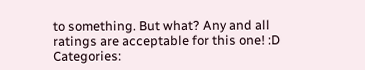to something. But what? Any and all ratings are acceptable for this one! :D
Categories: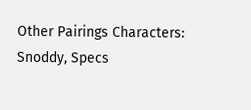Other Pairings Characters: Snoddy, Specs